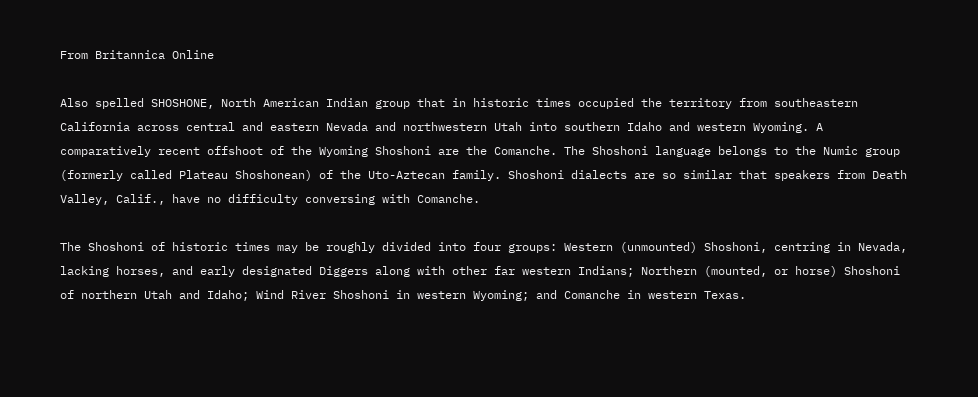From Britannica Online

Also spelled SHOSHONE, North American Indian group that in historic times occupied the territory from southeastern California across central and eastern Nevada and northwestern Utah into southern Idaho and western Wyoming. A comparatively recent offshoot of the Wyoming Shoshoni are the Comanche. The Shoshoni language belongs to the Numic group (formerly called Plateau Shoshonean) of the Uto-Aztecan family. Shoshoni dialects are so similar that speakers from Death Valley, Calif., have no difficulty conversing with Comanche.

The Shoshoni of historic times may be roughly divided into four groups: Western (unmounted) Shoshoni, centring in Nevada, lacking horses, and early designated Diggers along with other far western Indians; Northern (mounted, or horse) Shoshoni of northern Utah and Idaho; Wind River Shoshoni in western Wyoming; and Comanche in western Texas.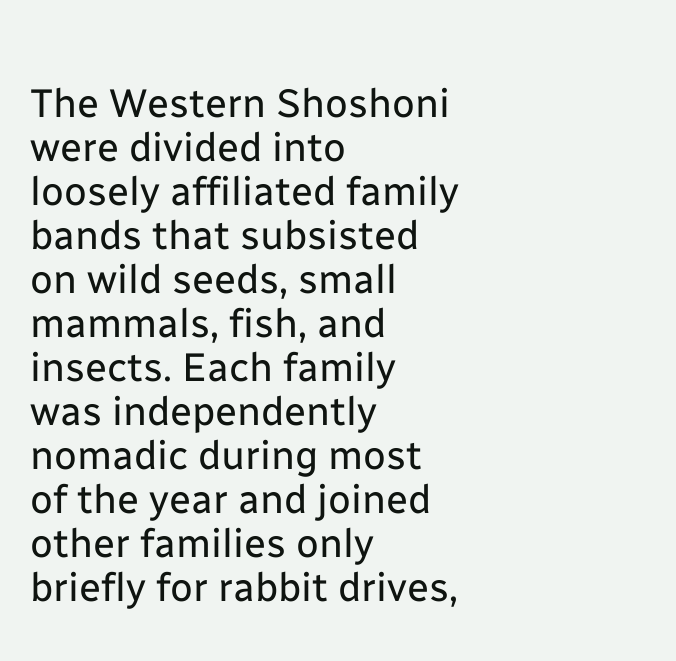The Western Shoshoni were divided into loosely affiliated family bands that subsisted on wild seeds, small mammals, fish, and insects. Each family was independently nomadic during most of the year and joined other families only briefly for rabbit drives,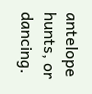antelope hunts, or dancing.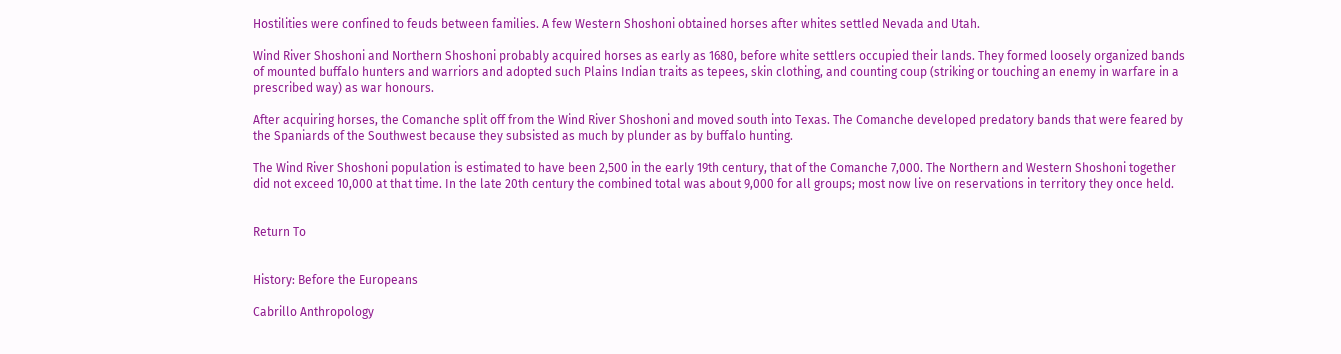Hostilities were confined to feuds between families. A few Western Shoshoni obtained horses after whites settled Nevada and Utah.

Wind River Shoshoni and Northern Shoshoni probably acquired horses as early as 1680, before white settlers occupied their lands. They formed loosely organized bands of mounted buffalo hunters and warriors and adopted such Plains Indian traits as tepees, skin clothing, and counting coup (striking or touching an enemy in warfare in a prescribed way) as war honours.

After acquiring horses, the Comanche split off from the Wind River Shoshoni and moved south into Texas. The Comanche developed predatory bands that were feared by the Spaniards of the Southwest because they subsisted as much by plunder as by buffalo hunting.

The Wind River Shoshoni population is estimated to have been 2,500 in the early 19th century, that of the Comanche 7,000. The Northern and Western Shoshoni together did not exceed 10,000 at that time. In the late 20th century the combined total was about 9,000 for all groups; most now live on reservations in territory they once held.


Return To


History: Before the Europeans

Cabrillo Anthropology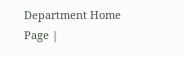Department Home Page |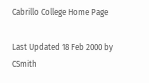Cabrillo College Home Page

Last Updated 18 Feb 2000 by CSmith